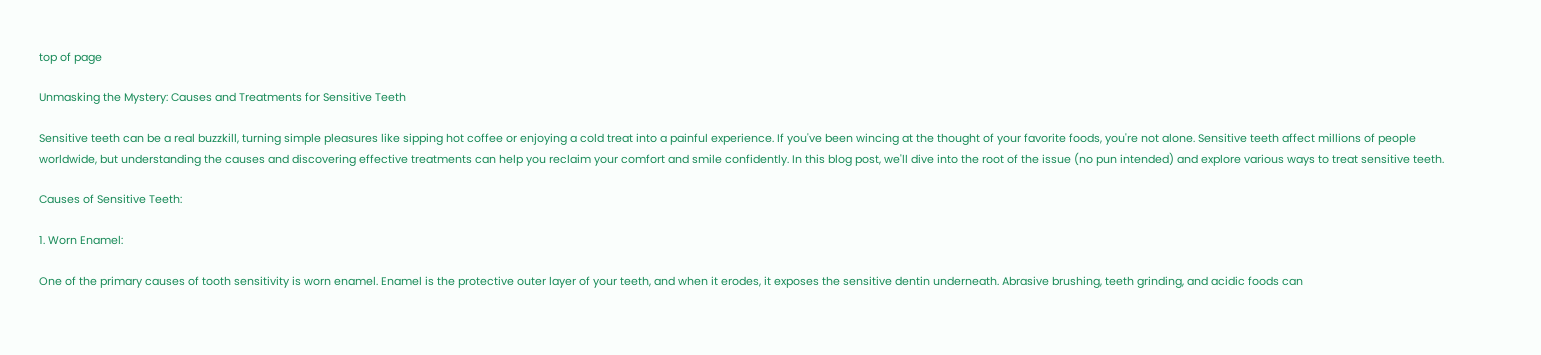top of page

Unmasking the Mystery: Causes and Treatments for Sensitive Teeth

Sensitive teeth can be a real buzzkill, turning simple pleasures like sipping hot coffee or enjoying a cold treat into a painful experience. If you've been wincing at the thought of your favorite foods, you're not alone. Sensitive teeth affect millions of people worldwide, but understanding the causes and discovering effective treatments can help you reclaim your comfort and smile confidently. In this blog post, we'll dive into the root of the issue (no pun intended) and explore various ways to treat sensitive teeth.

Causes of Sensitive Teeth:

1. Worn Enamel:

One of the primary causes of tooth sensitivity is worn enamel. Enamel is the protective outer layer of your teeth, and when it erodes, it exposes the sensitive dentin underneath. Abrasive brushing, teeth grinding, and acidic foods can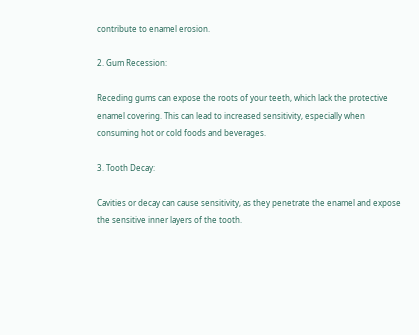contribute to enamel erosion.

2. Gum Recession:

Receding gums can expose the roots of your teeth, which lack the protective enamel covering. This can lead to increased sensitivity, especially when consuming hot or cold foods and beverages.

3. Tooth Decay:

Cavities or decay can cause sensitivity, as they penetrate the enamel and expose the sensitive inner layers of the tooth.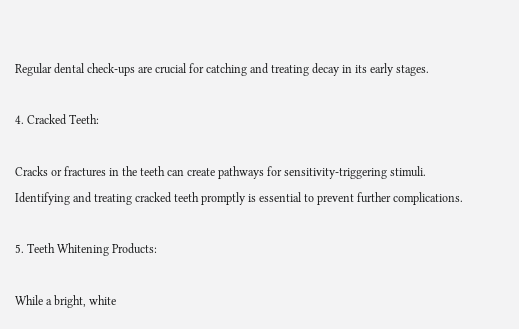Regular dental check-ups are crucial for catching and treating decay in its early stages.

4. Cracked Teeth:

Cracks or fractures in the teeth can create pathways for sensitivity-triggering stimuli. Identifying and treating cracked teeth promptly is essential to prevent further complications.

5. Teeth Whitening Products:

While a bright, white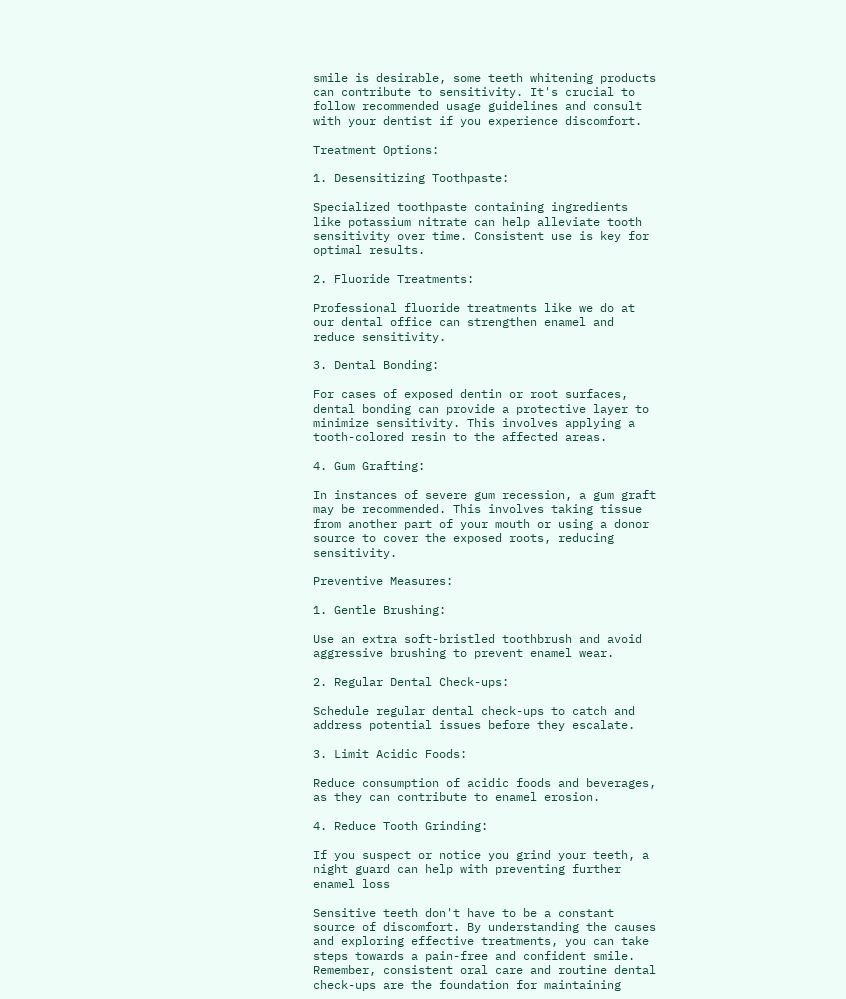smile is desirable, some teeth whitening products can contribute to sensitivity. It's crucial to follow recommended usage guidelines and consult with your dentist if you experience discomfort.

Treatment Options:

1. Desensitizing Toothpaste:

Specialized toothpaste containing ingredients like potassium nitrate can help alleviate tooth sensitivity over time. Consistent use is key for optimal results.

2. Fluoride Treatments:

Professional fluoride treatments like we do at our dental office can strengthen enamel and reduce sensitivity.

3. Dental Bonding:

For cases of exposed dentin or root surfaces, dental bonding can provide a protective layer to minimize sensitivity. This involves applying a tooth-colored resin to the affected areas.

4. Gum Grafting:

In instances of severe gum recession, a gum graft may be recommended. This involves taking tissue from another part of your mouth or using a donor source to cover the exposed roots, reducing sensitivity.

Preventive Measures:

1. Gentle Brushing:

Use an extra soft-bristled toothbrush and avoid aggressive brushing to prevent enamel wear.

2. Regular Dental Check-ups:

Schedule regular dental check-ups to catch and address potential issues before they escalate.

3. Limit Acidic Foods:

Reduce consumption of acidic foods and beverages, as they can contribute to enamel erosion.

4. Reduce Tooth Grinding:

If you suspect or notice you grind your teeth, a night guard can help with preventing further enamel loss

Sensitive teeth don't have to be a constant source of discomfort. By understanding the causes and exploring effective treatments, you can take steps towards a pain-free and confident smile. Remember, consistent oral care and routine dental check-ups are the foundation for maintaining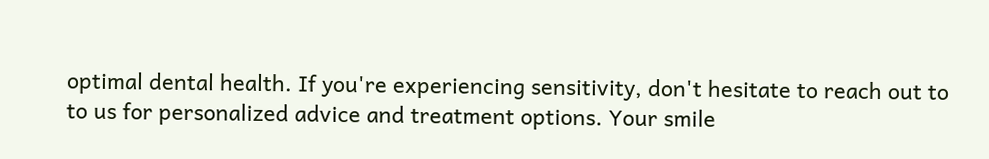optimal dental health. If you're experiencing sensitivity, don't hesitate to reach out to to us for personalized advice and treatment options. Your smile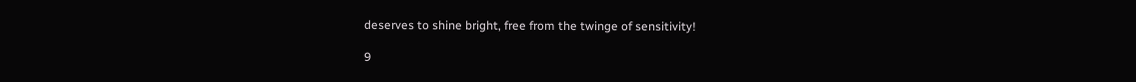deserves to shine bright, free from the twinge of sensitivity!

9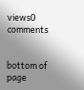views0 comments


bottom of page